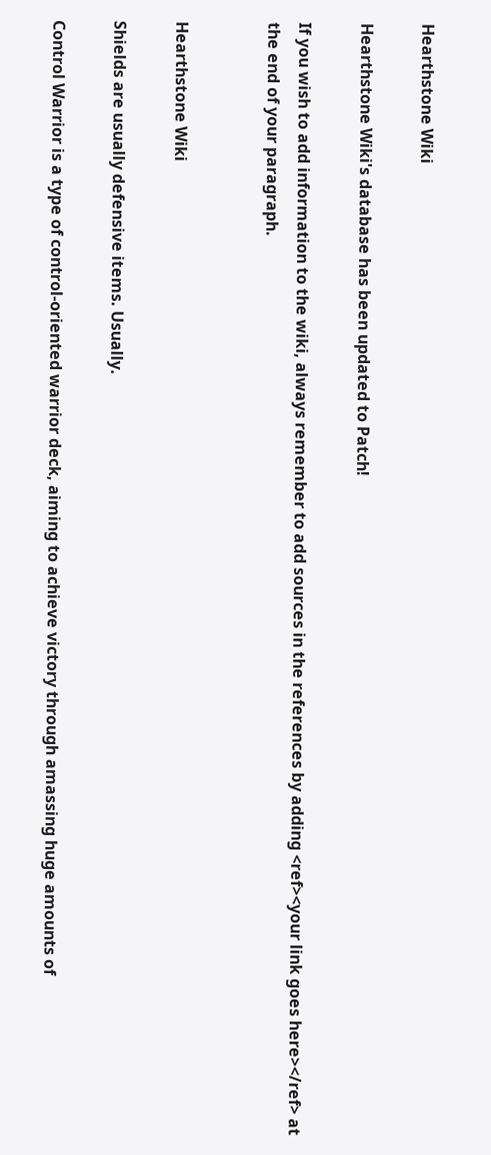Hearthstone Wiki

Hearthstone Wiki's database has been updated to Patch!

If you wish to add information to the wiki, always remember to add sources in the references by adding <ref><your link goes here></ref> at the end of your paragraph.


Hearthstone Wiki

Shields are usually defensive items. Usually.

Control Warrior is a type of control-oriented warrior deck, aiming to achieve victory through amassing huge amounts of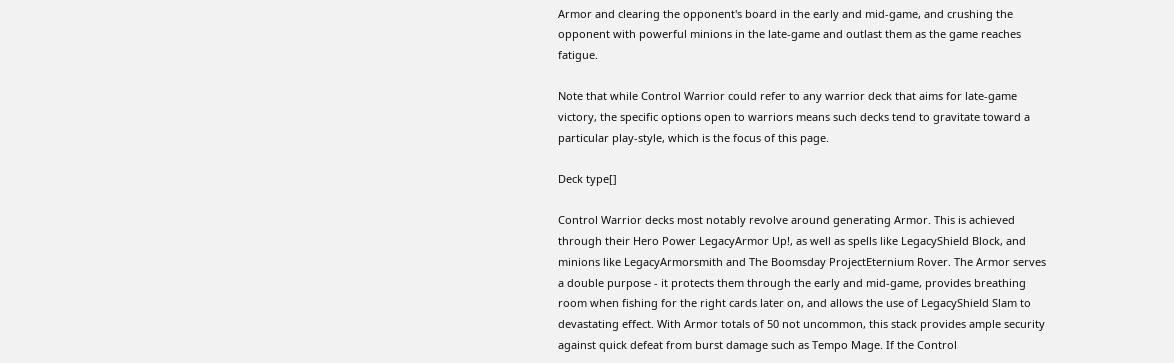Armor and clearing the opponent's board in the early and mid-game, and crushing the opponent with powerful minions in the late-game and outlast them as the game reaches fatigue.

Note that while Control Warrior could refer to any warrior deck that aims for late-game victory, the specific options open to warriors means such decks tend to gravitate toward a particular play-style, which is the focus of this page.

Deck type[]

Control Warrior decks most notably revolve around generating Armor. This is achieved through their Hero Power LegacyArmor Up!, as well as spells like LegacyShield Block, and minions like LegacyArmorsmith and The Boomsday ProjectEternium Rover. The Armor serves a double purpose - it protects them through the early and mid-game, provides breathing room when fishing for the right cards later on, and allows the use of LegacyShield Slam to devastating effect. With Armor totals of 50 not uncommon, this stack provides ample security against quick defeat from burst damage such as Tempo Mage. If the Control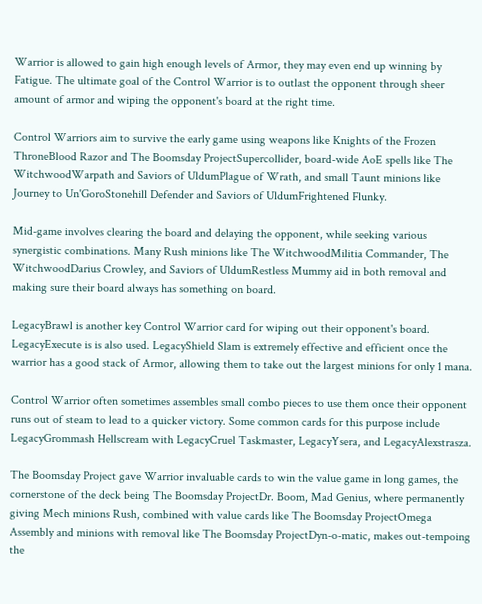Warrior is allowed to gain high enough levels of Armor, they may even end up winning by Fatigue. The ultimate goal of the Control Warrior is to outlast the opponent through sheer amount of armor and wiping the opponent's board at the right time.

Control Warriors aim to survive the early game using weapons like Knights of the Frozen ThroneBlood Razor and The Boomsday ProjectSupercollider, board-wide AoE spells like The WitchwoodWarpath and Saviors of UldumPlague of Wrath, and small Taunt minions like Journey to Un'GoroStonehill Defender and Saviors of UldumFrightened Flunky.

Mid-game involves clearing the board and delaying the opponent, while seeking various synergistic combinations. Many Rush minions like The WitchwoodMilitia Commander, The WitchwoodDarius Crowley, and Saviors of UldumRestless Mummy aid in both removal and making sure their board always has something on board.

LegacyBrawl is another key Control Warrior card for wiping out their opponent's board. LegacyExecute is is also used. LegacyShield Slam is extremely effective and efficient once the warrior has a good stack of Armor, allowing them to take out the largest minions for only 1 mana.

Control Warrior often sometimes assembles small combo pieces to use them once their opponent runs out of steam to lead to a quicker victory. Some common cards for this purpose include LegacyGrommash Hellscream with LegacyCruel Taskmaster, LegacyYsera, and LegacyAlexstrasza.

The Boomsday Project gave Warrior invaluable cards to win the value game in long games, the cornerstone of the deck being The Boomsday ProjectDr. Boom, Mad Genius, where permanently giving Mech minions Rush, combined with value cards like The Boomsday ProjectOmega Assembly and minions with removal like The Boomsday ProjectDyn-o-matic, makes out-tempoing the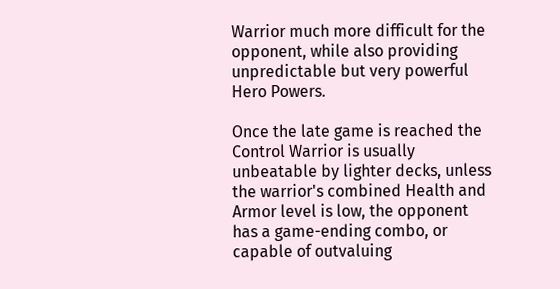Warrior much more difficult for the opponent, while also providing unpredictable but very powerful Hero Powers.

Once the late game is reached the Control Warrior is usually unbeatable by lighter decks, unless the warrior's combined Health and Armor level is low, the opponent has a game-ending combo, or capable of outvaluing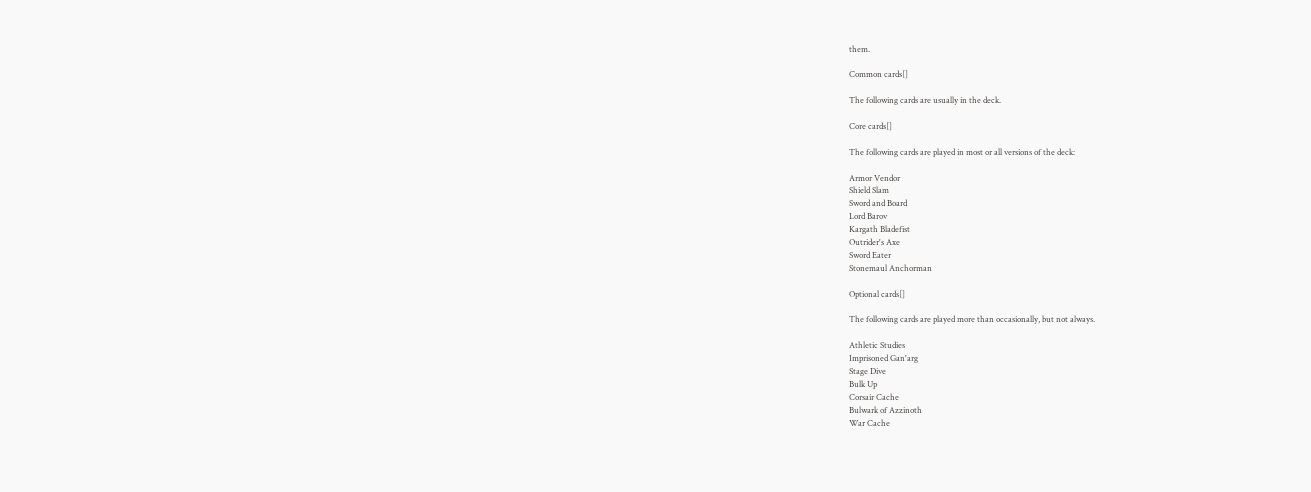them.

Common cards[]

The following cards are usually in the deck.

Core cards[]

The following cards are played in most or all versions of the deck:

Armor Vendor
Shield Slam
Sword and Board
Lord Barov
Kargath Bladefist
Outrider's Axe
Sword Eater
Stonemaul Anchorman

Optional cards[]

The following cards are played more than occasionally, but not always.

Athletic Studies
Imprisoned Gan'arg
Stage Dive
Bulk Up
Corsair Cache
Bulwark of Azzinoth
War Cache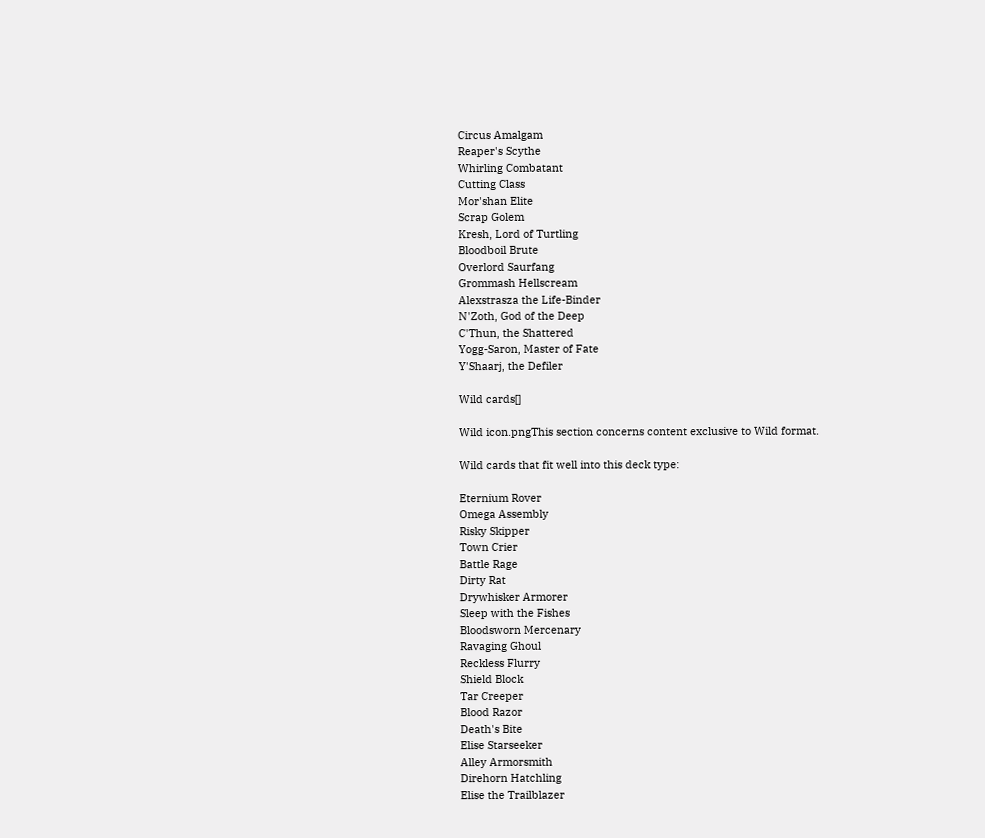Circus Amalgam
Reaper's Scythe
Whirling Combatant
Cutting Class
Mor'shan Elite
Scrap Golem
Kresh, Lord of Turtling
Bloodboil Brute
Overlord Saurfang
Grommash Hellscream
Alexstrasza the Life-Binder
N'Zoth, God of the Deep
C'Thun, the Shattered
Yogg-Saron, Master of Fate
Y'Shaarj, the Defiler

Wild cards[]

Wild icon.pngThis section concerns content exclusive to Wild format.

Wild cards that fit well into this deck type:

Eternium Rover
Omega Assembly
Risky Skipper
Town Crier
Battle Rage
Dirty Rat
Drywhisker Armorer
Sleep with the Fishes
Bloodsworn Mercenary
Ravaging Ghoul
Reckless Flurry
Shield Block
Tar Creeper
Blood Razor
Death's Bite
Elise Starseeker
Alley Armorsmith
Direhorn Hatchling
Elise the Trailblazer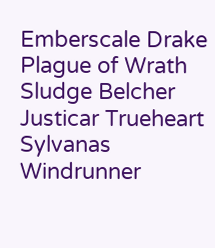Emberscale Drake
Plague of Wrath
Sludge Belcher
Justicar Trueheart
Sylvanas Windrunner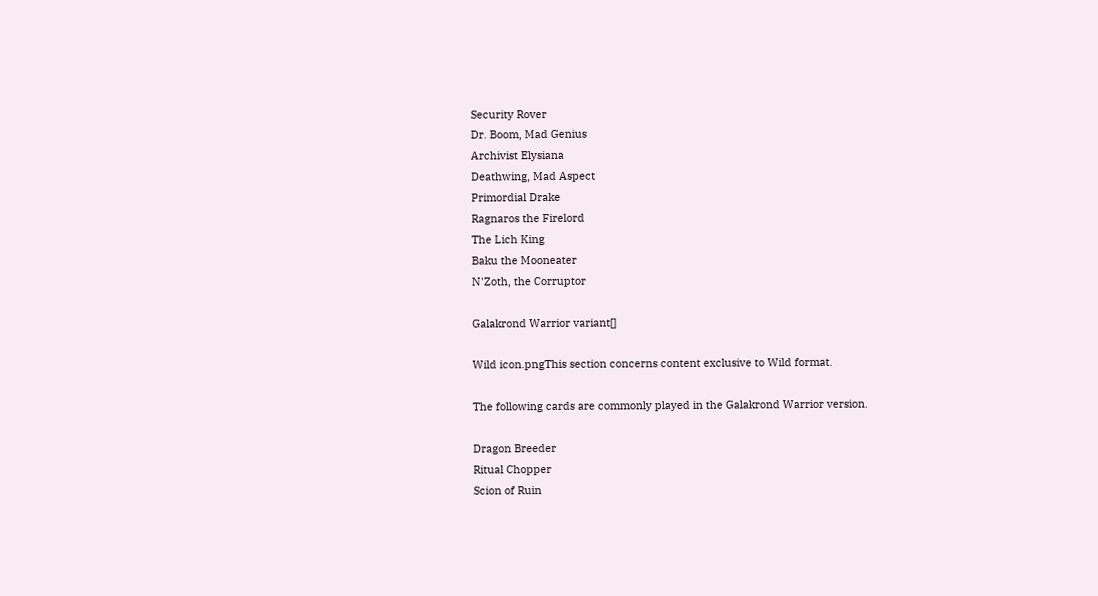Security Rover
Dr. Boom, Mad Genius
Archivist Elysiana
Deathwing, Mad Aspect
Primordial Drake
Ragnaros the Firelord
The Lich King
Baku the Mooneater
N'Zoth, the Corruptor

Galakrond Warrior variant[]

Wild icon.pngThis section concerns content exclusive to Wild format.

The following cards are commonly played in the Galakrond Warrior version.

Dragon Breeder
Ritual Chopper
Scion of Ruin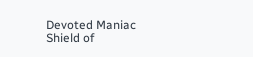Devoted Maniac
Shield of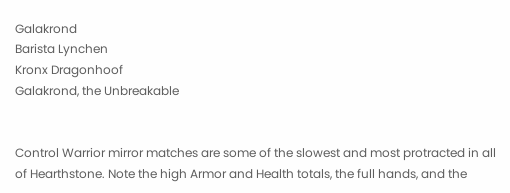Galakrond
Barista Lynchen
Kronx Dragonhoof
Galakrond, the Unbreakable


Control Warrior mirror matches are some of the slowest and most protracted in all of Hearthstone. Note the high Armor and Health totals, the full hands, and the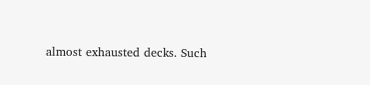almost exhausted decks. Such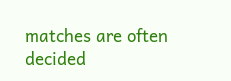matches are often decided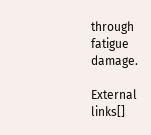through fatigue damage.

External links[]